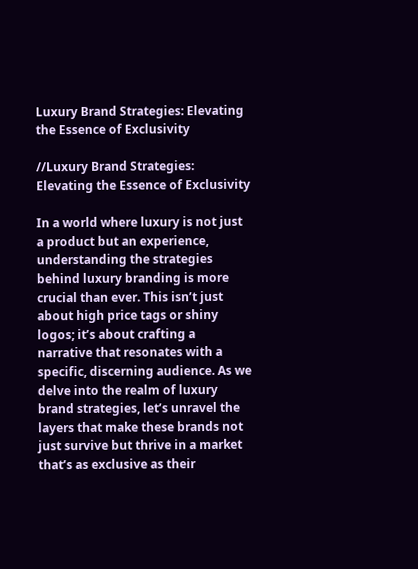Luxury Brand Strategies: Elevating the Essence of Exclusivity

//Luxury Brand Strategies: Elevating the Essence of Exclusivity

In a world where luxury is not just a product but an experience, understanding the strategies behind luxury branding is more crucial than ever. This isn’t just about high price tags or shiny logos; it’s about crafting a narrative that resonates with a specific, discerning audience. As we delve into the realm of luxury brand strategies, let’s unravel the layers that make these brands not just survive but thrive in a market that’s as exclusive as their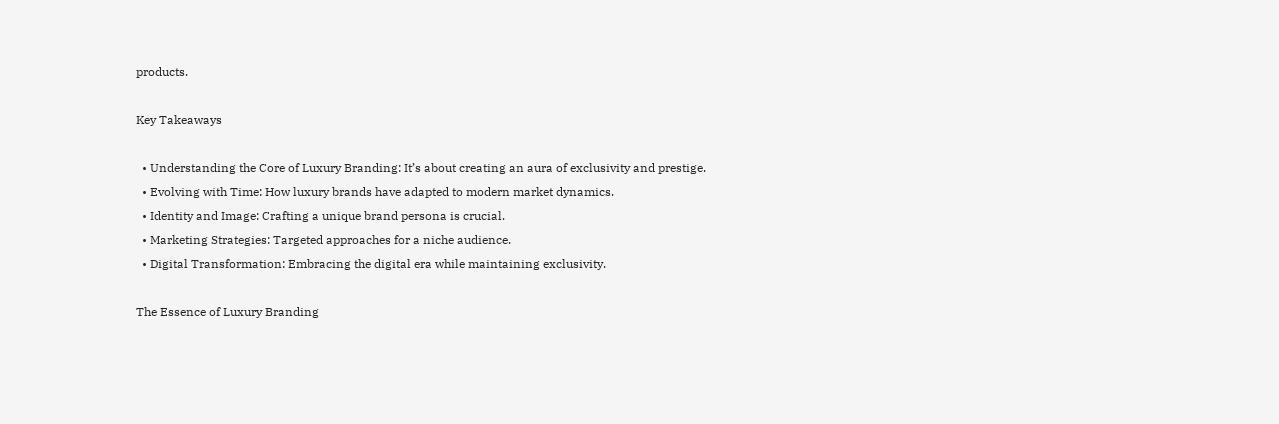products.

Key Takeaways

  • Understanding the Core of Luxury Branding: It’s about creating an aura of exclusivity and prestige.
  • Evolving with Time: How luxury brands have adapted to modern market dynamics.
  • Identity and Image: Crafting a unique brand persona is crucial.
  • Marketing Strategies: Targeted approaches for a niche audience.
  • Digital Transformation: Embracing the digital era while maintaining exclusivity.

The Essence of Luxury Branding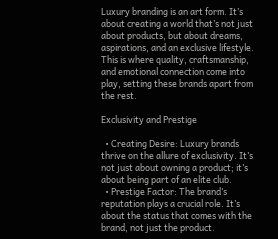Luxury branding is an art form. It’s about creating a world that’s not just about products, but about dreams, aspirations, and an exclusive lifestyle. This is where quality, craftsmanship, and emotional connection come into play, setting these brands apart from the rest.

Exclusivity and Prestige

  • Creating Desire: Luxury brands thrive on the allure of exclusivity. It’s not just about owning a product; it’s about being part of an elite club.
  • Prestige Factor: The brand’s reputation plays a crucial role. It’s about the status that comes with the brand, not just the product.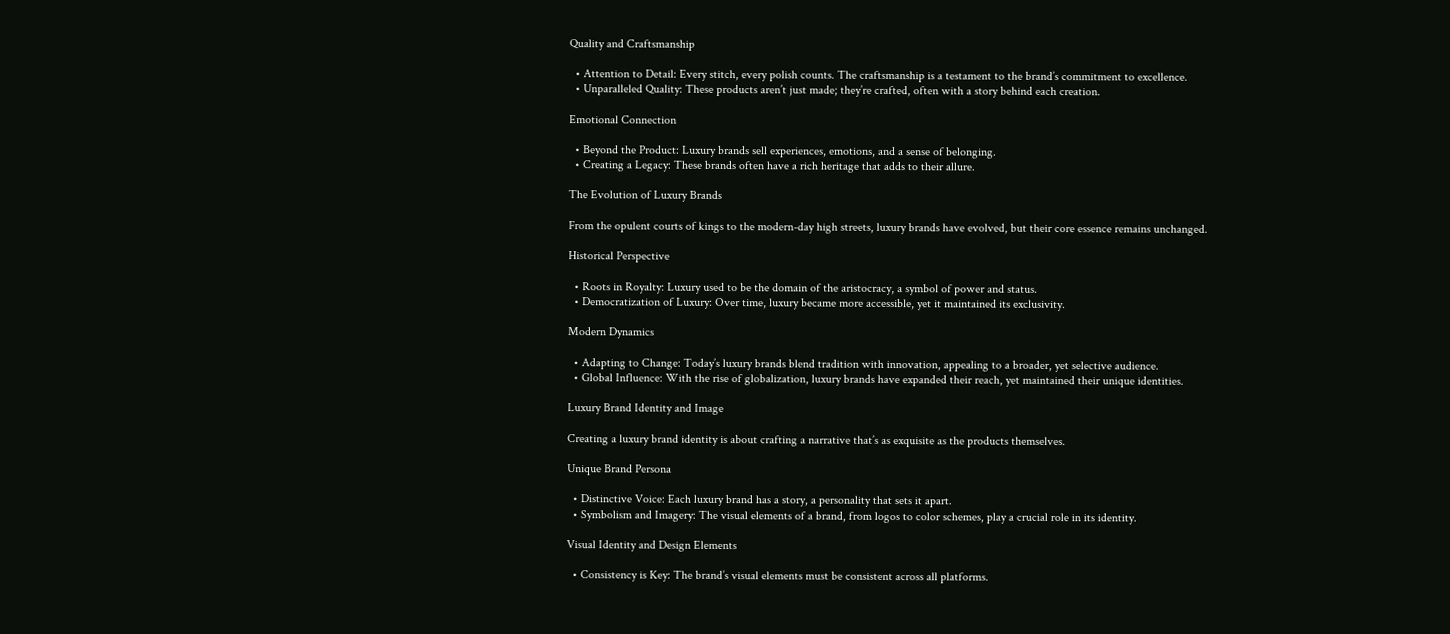Quality and Craftsmanship

  • Attention to Detail: Every stitch, every polish counts. The craftsmanship is a testament to the brand’s commitment to excellence.
  • Unparalleled Quality: These products aren’t just made; they’re crafted, often with a story behind each creation.

Emotional Connection

  • Beyond the Product: Luxury brands sell experiences, emotions, and a sense of belonging.
  • Creating a Legacy: These brands often have a rich heritage that adds to their allure.

The Evolution of Luxury Brands

From the opulent courts of kings to the modern-day high streets, luxury brands have evolved, but their core essence remains unchanged.

Historical Perspective

  • Roots in Royalty: Luxury used to be the domain of the aristocracy, a symbol of power and status.
  • Democratization of Luxury: Over time, luxury became more accessible, yet it maintained its exclusivity.

Modern Dynamics

  • Adapting to Change: Today’s luxury brands blend tradition with innovation, appealing to a broader, yet selective audience.
  • Global Influence: With the rise of globalization, luxury brands have expanded their reach, yet maintained their unique identities.

Luxury Brand Identity and Image

Creating a luxury brand identity is about crafting a narrative that’s as exquisite as the products themselves.

Unique Brand Persona

  • Distinctive Voice: Each luxury brand has a story, a personality that sets it apart.
  • Symbolism and Imagery: The visual elements of a brand, from logos to color schemes, play a crucial role in its identity.

Visual Identity and Design Elements

  • Consistency is Key: The brand’s visual elements must be consistent across all platforms.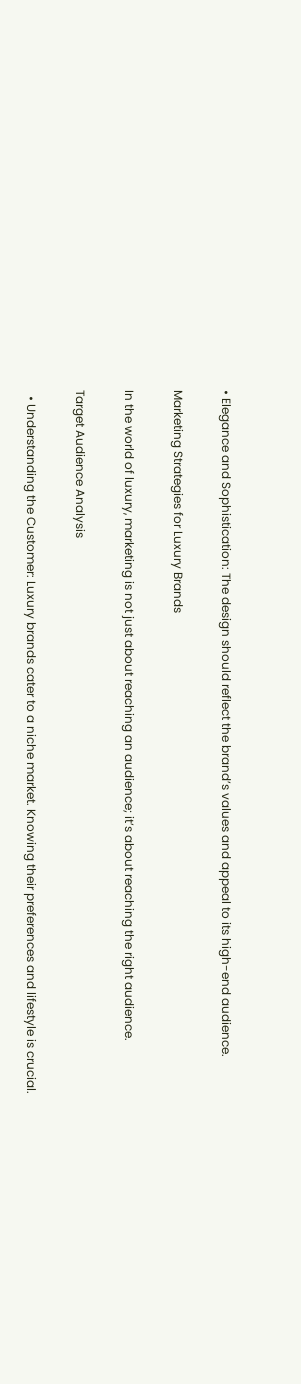• Elegance and Sophistication: The design should reflect the brand’s values and appeal to its high-end audience.

Marketing Strategies for Luxury Brands

In the world of luxury, marketing is not just about reaching an audience; it’s about reaching the right audience.

Target Audience Analysis

  • Understanding the Customer: Luxury brands cater to a niche market. Knowing their preferences and lifestyle is crucial.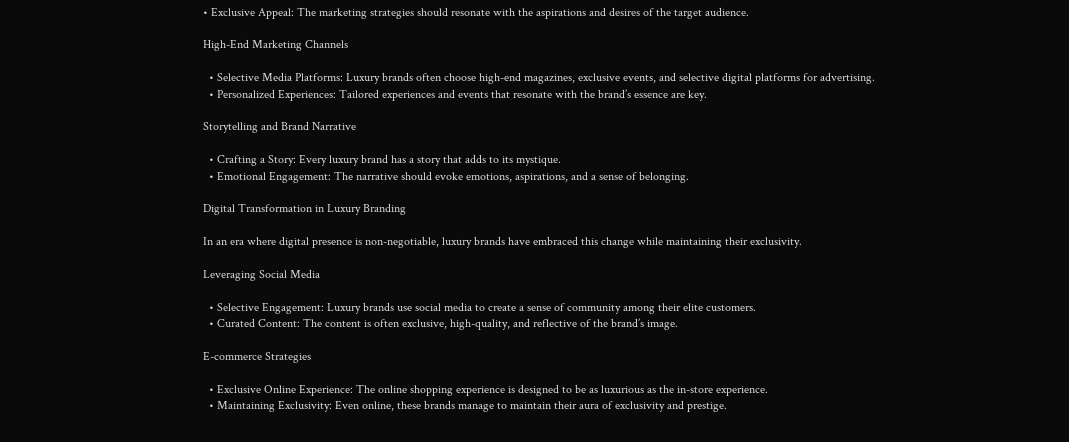• Exclusive Appeal: The marketing strategies should resonate with the aspirations and desires of the target audience.

High-End Marketing Channels

  • Selective Media Platforms: Luxury brands often choose high-end magazines, exclusive events, and selective digital platforms for advertising.
  • Personalized Experiences: Tailored experiences and events that resonate with the brand’s essence are key.

Storytelling and Brand Narrative

  • Crafting a Story: Every luxury brand has a story that adds to its mystique.
  • Emotional Engagement: The narrative should evoke emotions, aspirations, and a sense of belonging.

Digital Transformation in Luxury Branding

In an era where digital presence is non-negotiable, luxury brands have embraced this change while maintaining their exclusivity.

Leveraging Social Media

  • Selective Engagement: Luxury brands use social media to create a sense of community among their elite customers.
  • Curated Content: The content is often exclusive, high-quality, and reflective of the brand’s image.

E-commerce Strategies

  • Exclusive Online Experience: The online shopping experience is designed to be as luxurious as the in-store experience.
  • Maintaining Exclusivity: Even online, these brands manage to maintain their aura of exclusivity and prestige.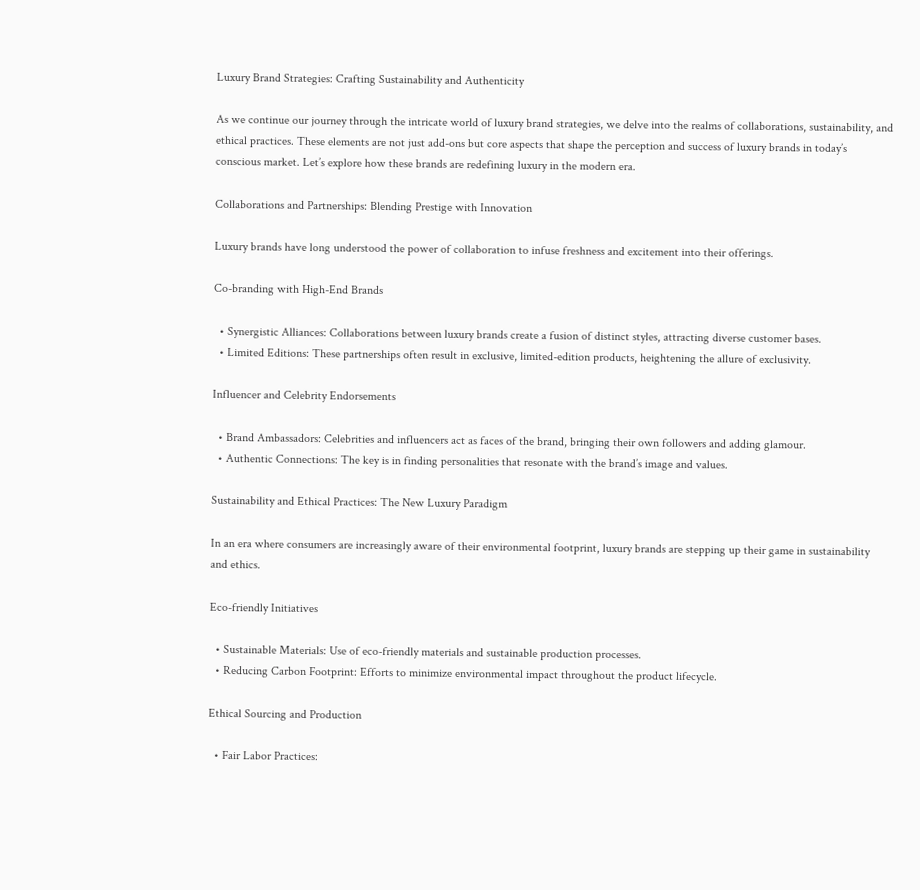Luxury Brand Strategies: Crafting Sustainability and Authenticity

As we continue our journey through the intricate world of luxury brand strategies, we delve into the realms of collaborations, sustainability, and ethical practices. These elements are not just add-ons but core aspects that shape the perception and success of luxury brands in today’s conscious market. Let’s explore how these brands are redefining luxury in the modern era.

Collaborations and Partnerships: Blending Prestige with Innovation

Luxury brands have long understood the power of collaboration to infuse freshness and excitement into their offerings.

Co-branding with High-End Brands

  • Synergistic Alliances: Collaborations between luxury brands create a fusion of distinct styles, attracting diverse customer bases.
  • Limited Editions: These partnerships often result in exclusive, limited-edition products, heightening the allure of exclusivity.

Influencer and Celebrity Endorsements

  • Brand Ambassadors: Celebrities and influencers act as faces of the brand, bringing their own followers and adding glamour.
  • Authentic Connections: The key is in finding personalities that resonate with the brand’s image and values.

Sustainability and Ethical Practices: The New Luxury Paradigm

In an era where consumers are increasingly aware of their environmental footprint, luxury brands are stepping up their game in sustainability and ethics.

Eco-friendly Initiatives

  • Sustainable Materials: Use of eco-friendly materials and sustainable production processes.
  • Reducing Carbon Footprint: Efforts to minimize environmental impact throughout the product lifecycle.

Ethical Sourcing and Production

  • Fair Labor Practices: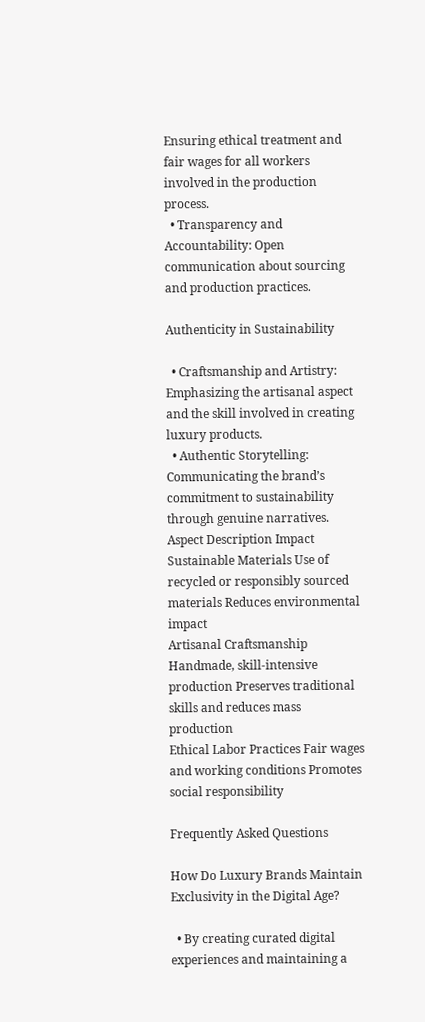Ensuring ethical treatment and fair wages for all workers involved in the production process.
  • Transparency and Accountability: Open communication about sourcing and production practices.

Authenticity in Sustainability

  • Craftsmanship and Artistry: Emphasizing the artisanal aspect and the skill involved in creating luxury products.
  • Authentic Storytelling: Communicating the brand’s commitment to sustainability through genuine narratives.
Aspect Description Impact
Sustainable Materials Use of recycled or responsibly sourced materials Reduces environmental impact
Artisanal Craftsmanship Handmade, skill-intensive production Preserves traditional skills and reduces mass production
Ethical Labor Practices Fair wages and working conditions Promotes social responsibility

Frequently Asked Questions

How Do Luxury Brands Maintain Exclusivity in the Digital Age?

  • By creating curated digital experiences and maintaining a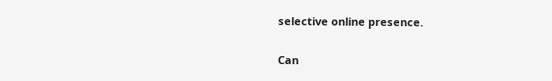selective online presence.

Can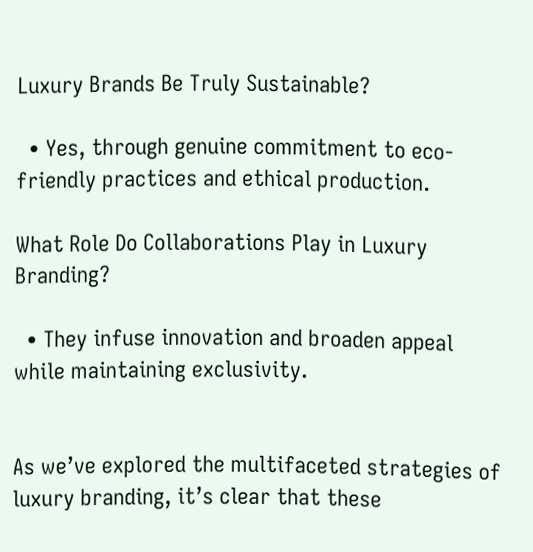Luxury Brands Be Truly Sustainable?

  • Yes, through genuine commitment to eco-friendly practices and ethical production.

What Role Do Collaborations Play in Luxury Branding?

  • They infuse innovation and broaden appeal while maintaining exclusivity.


As we’ve explored the multifaceted strategies of luxury branding, it’s clear that these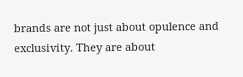brands are not just about opulence and exclusivity. They are about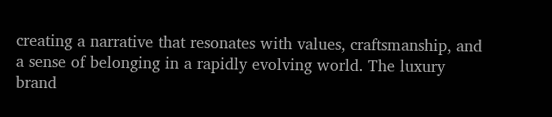creating a narrative that resonates with values, craftsmanship, and a sense of belonging in a rapidly evolving world. The luxury brand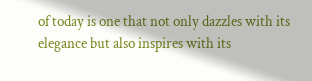of today is one that not only dazzles with its elegance but also inspires with its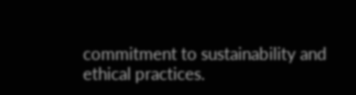commitment to sustainability and ethical practices.